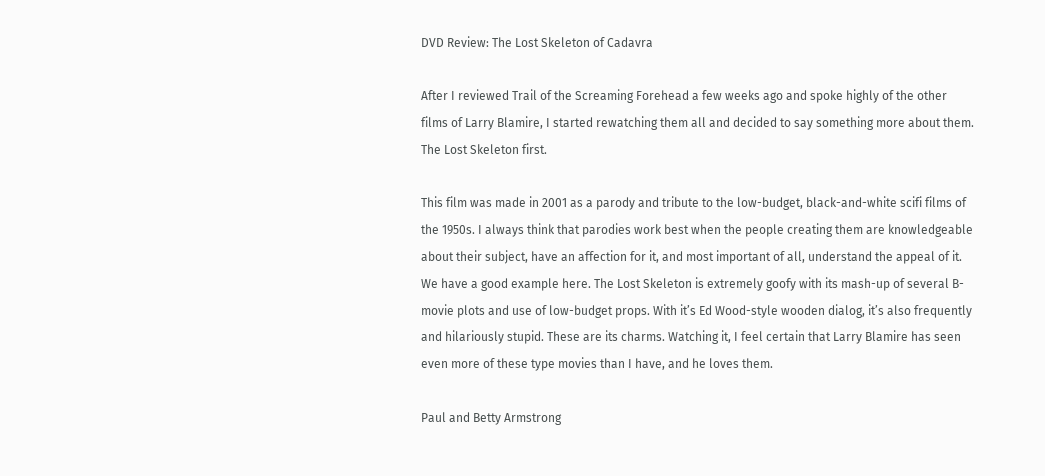DVD Review: The Lost Skeleton of Cadavra

After I reviewed Trail of the Screaming Forehead a few weeks ago and spoke highly of the other films of Larry Blamire, I started rewatching them all and decided to say something more about them. The Lost Skeleton first.

This film was made in 2001 as a parody and tribute to the low-budget, black-and-white scifi films of the 1950s. I always think that parodies work best when the people creating them are knowledgeable about their subject, have an affection for it, and most important of all, understand the appeal of it. We have a good example here. The Lost Skeleton is extremely goofy with its mash-up of several B-movie plots and use of low-budget props. With it’s Ed Wood-style wooden dialog, it’s also frequently and hilariously stupid. These are its charms. Watching it, I feel certain that Larry Blamire has seen even more of these type movies than I have, and he loves them.

Paul and Betty Armstrong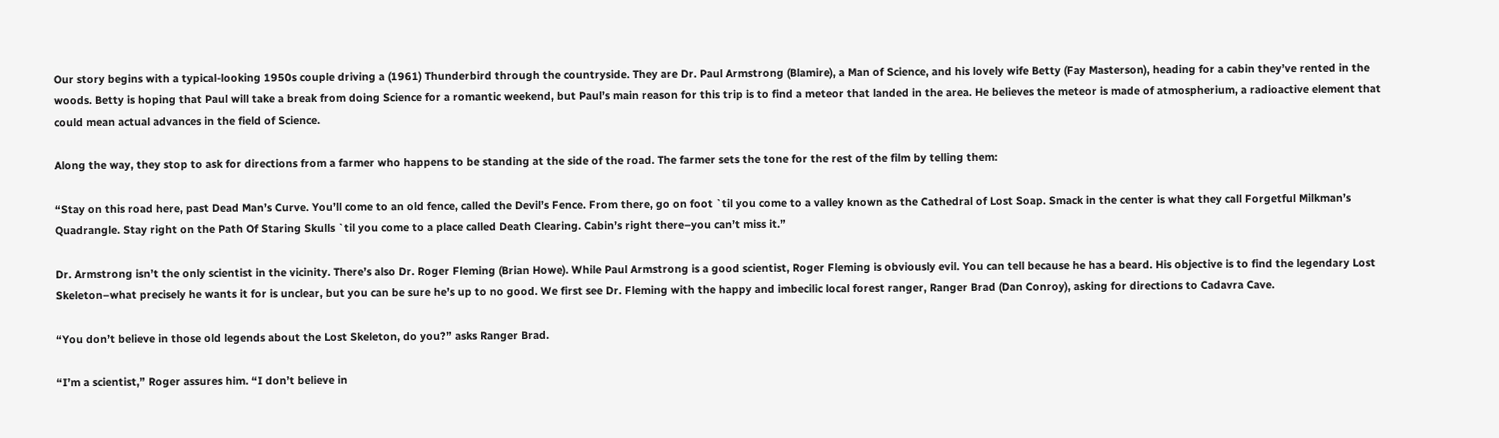Our story begins with a typical-looking 1950s couple driving a (1961) Thunderbird through the countryside. They are Dr. Paul Armstrong (Blamire), a Man of Science, and his lovely wife Betty (Fay Masterson), heading for a cabin they’ve rented in the woods. Betty is hoping that Paul will take a break from doing Science for a romantic weekend, but Paul’s main reason for this trip is to find a meteor that landed in the area. He believes the meteor is made of atmospherium, a radioactive element that could mean actual advances in the field of Science.

Along the way, they stop to ask for directions from a farmer who happens to be standing at the side of the road. The farmer sets the tone for the rest of the film by telling them:

“Stay on this road here, past Dead Man’s Curve. You’ll come to an old fence, called the Devil’s Fence. From there, go on foot `til you come to a valley known as the Cathedral of Lost Soap. Smack in the center is what they call Forgetful Milkman’s Quadrangle. Stay right on the Path Of Staring Skulls `til you come to a place called Death Clearing. Cabin’s right there–you can’t miss it.”

Dr. Armstrong isn’t the only scientist in the vicinity. There’s also Dr. Roger Fleming (Brian Howe). While Paul Armstrong is a good scientist, Roger Fleming is obviously evil. You can tell because he has a beard. His objective is to find the legendary Lost Skeleton–what precisely he wants it for is unclear, but you can be sure he’s up to no good. We first see Dr. Fleming with the happy and imbecilic local forest ranger, Ranger Brad (Dan Conroy), asking for directions to Cadavra Cave.

“You don’t believe in those old legends about the Lost Skeleton, do you?” asks Ranger Brad.

“I’m a scientist,” Roger assures him. “I don’t believe in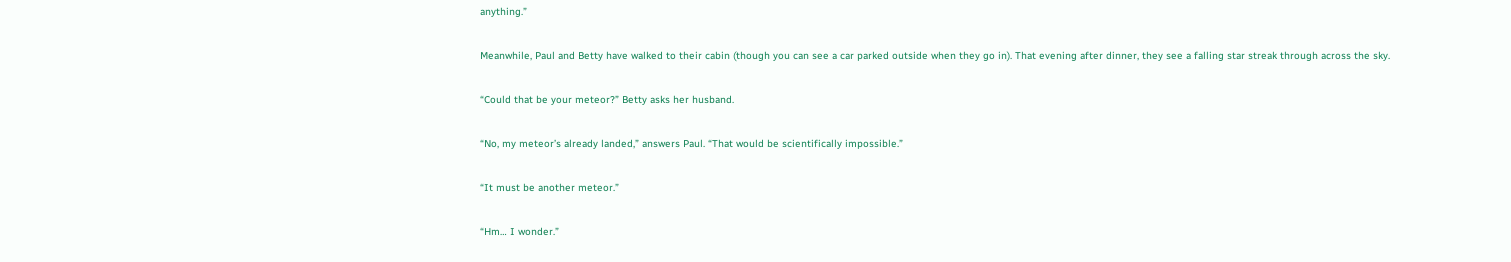anything.”

Meanwhile, Paul and Betty have walked to their cabin (though you can see a car parked outside when they go in). That evening after dinner, they see a falling star streak through across the sky.

“Could that be your meteor?” Betty asks her husband.

“No, my meteor’s already landed,” answers Paul. “That would be scientifically impossible.”

“It must be another meteor.”

“Hm… I wonder.”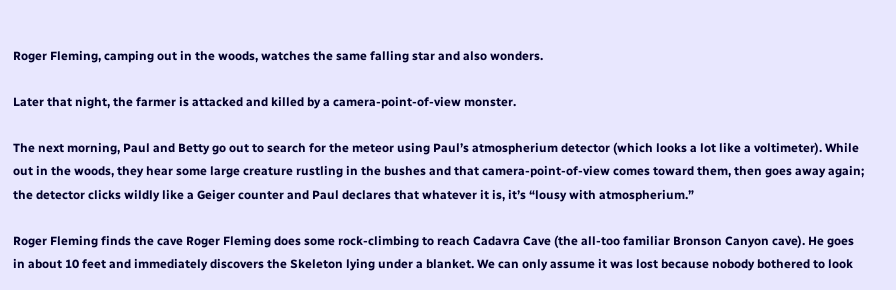Roger Fleming, camping out in the woods, watches the same falling star and also wonders.

Later that night, the farmer is attacked and killed by a camera-point-of-view monster.

The next morning, Paul and Betty go out to search for the meteor using Paul’s atmospherium detector (which looks a lot like a voltimeter). While out in the woods, they hear some large creature rustling in the bushes and that camera-point-of-view comes toward them, then goes away again; the detector clicks wildly like a Geiger counter and Paul declares that whatever it is, it’s “lousy with atmospherium.”

Roger Fleming finds the cave Roger Fleming does some rock-climbing to reach Cadavra Cave (the all-too familiar Bronson Canyon cave). He goes in about 10 feet and immediately discovers the Skeleton lying under a blanket. We can only assume it was lost because nobody bothered to look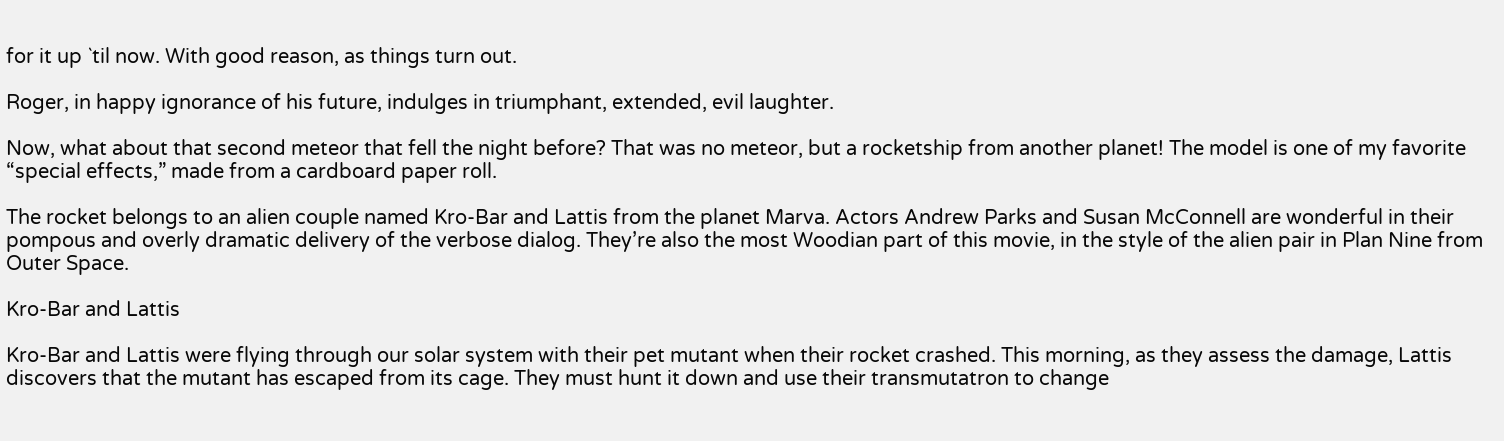for it up `til now. With good reason, as things turn out.

Roger, in happy ignorance of his future, indulges in triumphant, extended, evil laughter.

Now, what about that second meteor that fell the night before? That was no meteor, but a rocketship from another planet! The model is one of my favorite “special effects,” made from a cardboard paper roll.

The rocket belongs to an alien couple named Kro-Bar and Lattis from the planet Marva. Actors Andrew Parks and Susan McConnell are wonderful in their pompous and overly dramatic delivery of the verbose dialog. They’re also the most Woodian part of this movie, in the style of the alien pair in Plan Nine from Outer Space.

Kro-Bar and Lattis

Kro-Bar and Lattis were flying through our solar system with their pet mutant when their rocket crashed. This morning, as they assess the damage, Lattis discovers that the mutant has escaped from its cage. They must hunt it down and use their transmutatron to change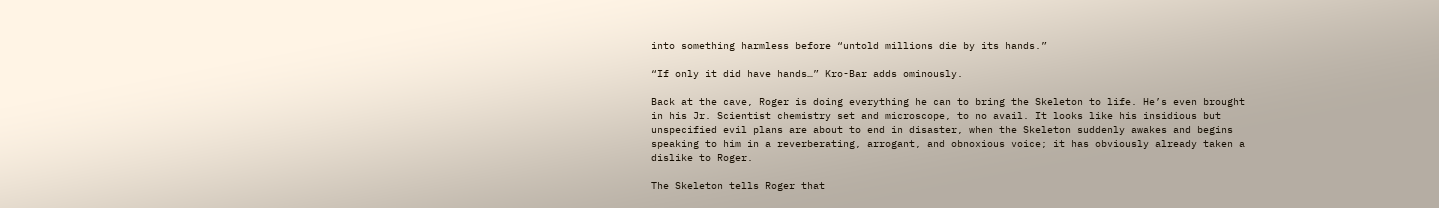into something harmless before “untold millions die by its hands.”

“If only it did have hands…” Kro-Bar adds ominously.

Back at the cave, Roger is doing everything he can to bring the Skeleton to life. He’s even brought in his Jr. Scientist chemistry set and microscope, to no avail. It looks like his insidious but unspecified evil plans are about to end in disaster, when the Skeleton suddenly awakes and begins speaking to him in a reverberating, arrogant, and obnoxious voice; it has obviously already taken a dislike to Roger.

The Skeleton tells Roger that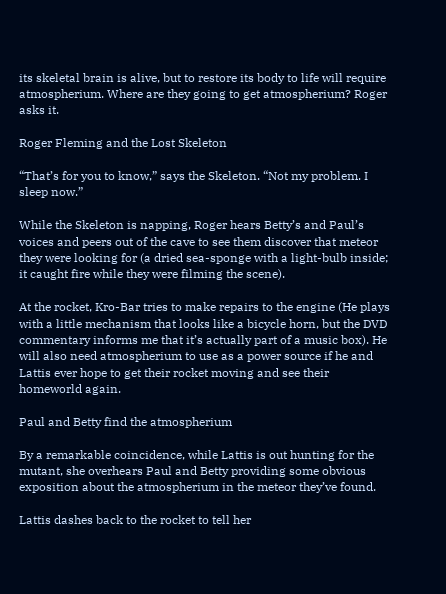its skeletal brain is alive, but to restore its body to life will require atmospherium. Where are they going to get atmospherium? Roger asks it.

Roger Fleming and the Lost Skeleton

“That’s for you to know,” says the Skeleton. “Not my problem. I sleep now.”

While the Skeleton is napping, Roger hears Betty’s and Paul’s voices and peers out of the cave to see them discover that meteor they were looking for (a dried sea-sponge with a light-bulb inside; it caught fire while they were filming the scene).

At the rocket, Kro-Bar tries to make repairs to the engine (He plays with a little mechanism that looks like a bicycle horn, but the DVD commentary informs me that it’s actually part of a music box). He will also need atmospherium to use as a power source if he and Lattis ever hope to get their rocket moving and see their homeworld again.

Paul and Betty find the atmospherium

By a remarkable coincidence, while Lattis is out hunting for the mutant, she overhears Paul and Betty providing some obvious exposition about the atmospherium in the meteor they’ve found.

Lattis dashes back to the rocket to tell her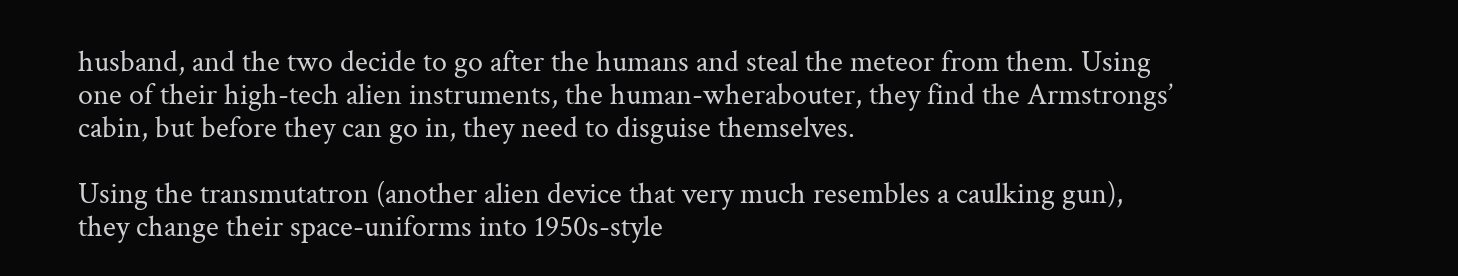husband, and the two decide to go after the humans and steal the meteor from them. Using one of their high-tech alien instruments, the human-wherabouter, they find the Armstrongs’ cabin, but before they can go in, they need to disguise themselves.

Using the transmutatron (another alien device that very much resembles a caulking gun), they change their space-uniforms into 1950s-style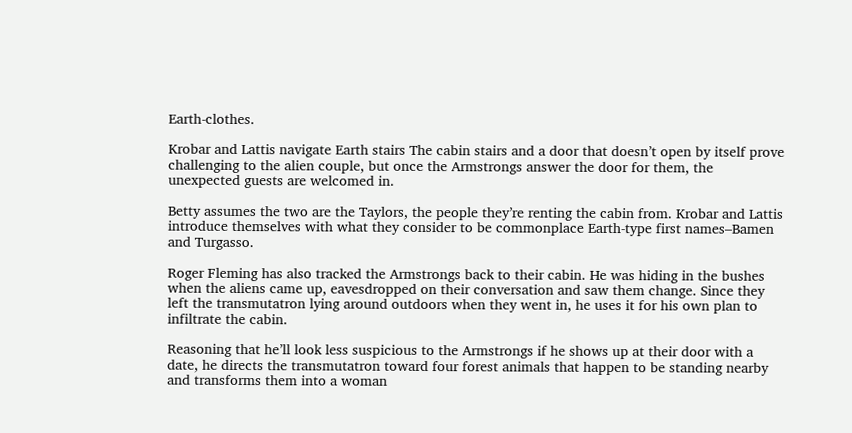Earth-clothes.

Krobar and Lattis navigate Earth stairs The cabin stairs and a door that doesn’t open by itself prove challenging to the alien couple, but once the Armstrongs answer the door for them, the unexpected guests are welcomed in.

Betty assumes the two are the Taylors, the people they’re renting the cabin from. Krobar and Lattis introduce themselves with what they consider to be commonplace Earth-type first names–Bamen and Turgasso.

Roger Fleming has also tracked the Armstrongs back to their cabin. He was hiding in the bushes when the aliens came up, eavesdropped on their conversation and saw them change. Since they left the transmutatron lying around outdoors when they went in, he uses it for his own plan to infiltrate the cabin.

Reasoning that he’ll look less suspicious to the Armstrongs if he shows up at their door with a date, he directs the transmutatron toward four forest animals that happen to be standing nearby and transforms them into a woman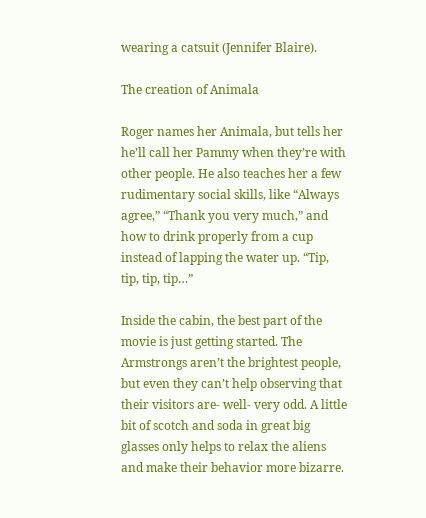wearing a catsuit (Jennifer Blaire).

The creation of Animala

Roger names her Animala, but tells her he’ll call her Pammy when they’re with other people. He also teaches her a few rudimentary social skills, like “Always agree,” “Thank you very much,” and how to drink properly from a cup instead of lapping the water up. “Tip, tip, tip, tip…”

Inside the cabin, the best part of the movie is just getting started. The Armstrongs aren’t the brightest people, but even they can’t help observing that their visitors are- well- very odd. A little bit of scotch and soda in great big glasses only helps to relax the aliens and make their behavior more bizarre.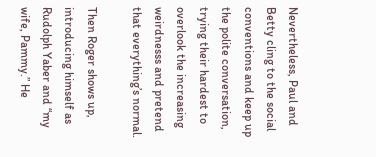Nevertheless, Paul and Betty cling to the social conventions and keep up the polite conversation, trying their hardest to overlook the increasing weirdnesss and pretend that everything’s normal.

Then Roger shows up, introducing himself as Rudolph Yaber and “my wife, Pammy.” He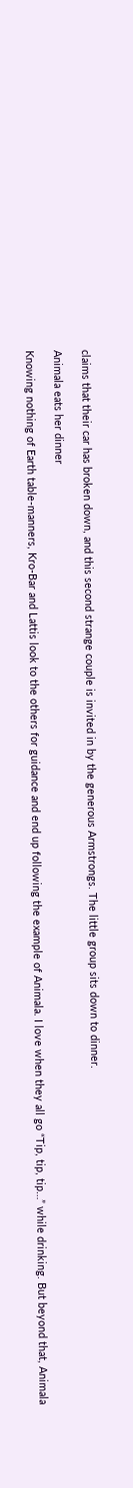claims that their car has broken down, and this second strange couple is invited in by the generous Armstrongs. The little group sits down to dinner.

Animala eats her dinner

Knowing nothing of Earth table-manners, Kro-Bar and Lattis look to the others for guidance and end up following the example of Animala. I love when they all go “Tip, tip, tip…” while drinking. But beyond that, Animala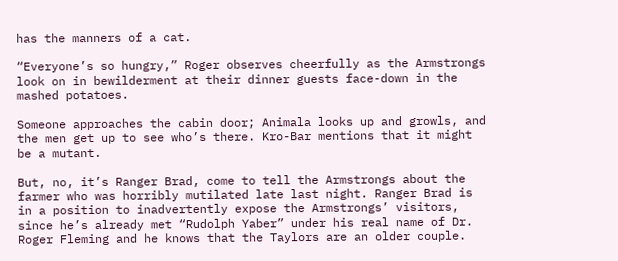has the manners of a cat.

“Everyone’s so hungry,” Roger observes cheerfully as the Armstrongs look on in bewilderment at their dinner guests face-down in the mashed potatoes.

Someone approaches the cabin door; Animala looks up and growls, and the men get up to see who’s there. Kro-Bar mentions that it might be a mutant.

But, no, it’s Ranger Brad, come to tell the Armstrongs about the farmer who was horribly mutilated late last night. Ranger Brad is in a position to inadvertently expose the Armstrongs’ visitors, since he’s already met “Rudolph Yaber” under his real name of Dr. Roger Fleming and he knows that the Taylors are an older couple.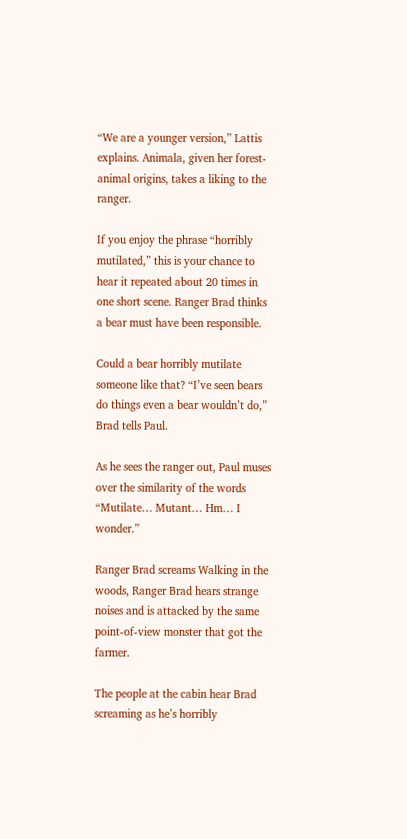“We are a younger version,” Lattis explains. Animala, given her forest-animal origins, takes a liking to the ranger.

If you enjoy the phrase “horribly mutilated,” this is your chance to hear it repeated about 20 times in one short scene. Ranger Brad thinks a bear must have been responsible.

Could a bear horribly mutilate someone like that? “I’ve seen bears do things even a bear wouldn’t do,” Brad tells Paul.

As he sees the ranger out, Paul muses over the similarity of the words “Mutilate… Mutant… Hm… I wonder.”

Ranger Brad screams Walking in the woods, Ranger Brad hears strange noises and is attacked by the same point-of-view monster that got the farmer.

The people at the cabin hear Brad screaming as he’s horribly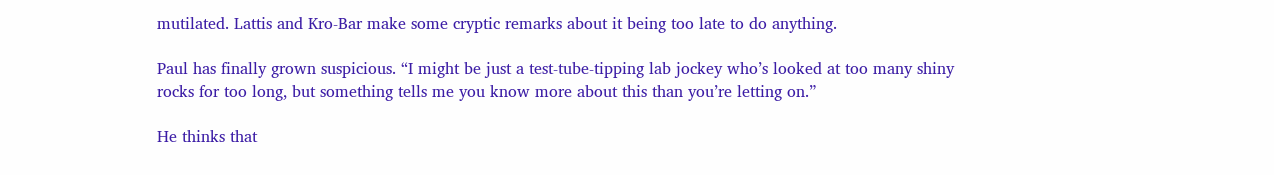mutilated. Lattis and Kro-Bar make some cryptic remarks about it being too late to do anything.

Paul has finally grown suspicious. “I might be just a test-tube-tipping lab jockey who’s looked at too many shiny rocks for too long, but something tells me you know more about this than you’re letting on.”

He thinks that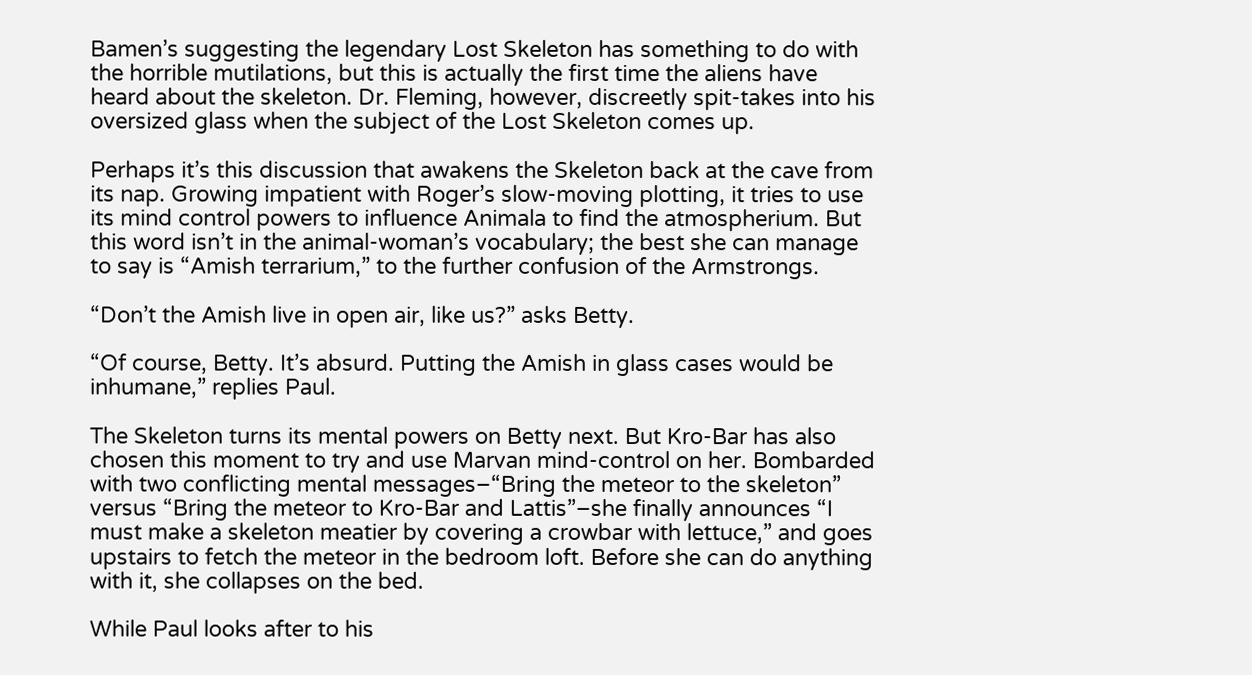Bamen’s suggesting the legendary Lost Skeleton has something to do with the horrible mutilations, but this is actually the first time the aliens have heard about the skeleton. Dr. Fleming, however, discreetly spit-takes into his oversized glass when the subject of the Lost Skeleton comes up.

Perhaps it’s this discussion that awakens the Skeleton back at the cave from its nap. Growing impatient with Roger’s slow-moving plotting, it tries to use its mind control powers to influence Animala to find the atmospherium. But this word isn’t in the animal-woman’s vocabulary; the best she can manage to say is “Amish terrarium,” to the further confusion of the Armstrongs.

“Don’t the Amish live in open air, like us?” asks Betty.

“Of course, Betty. It’s absurd. Putting the Amish in glass cases would be inhumane,” replies Paul.

The Skeleton turns its mental powers on Betty next. But Kro-Bar has also chosen this moment to try and use Marvan mind-control on her. Bombarded with two conflicting mental messages–“Bring the meteor to the skeleton” versus “Bring the meteor to Kro-Bar and Lattis”–she finally announces “I must make a skeleton meatier by covering a crowbar with lettuce,” and goes upstairs to fetch the meteor in the bedroom loft. Before she can do anything with it, she collapses on the bed.

While Paul looks after to his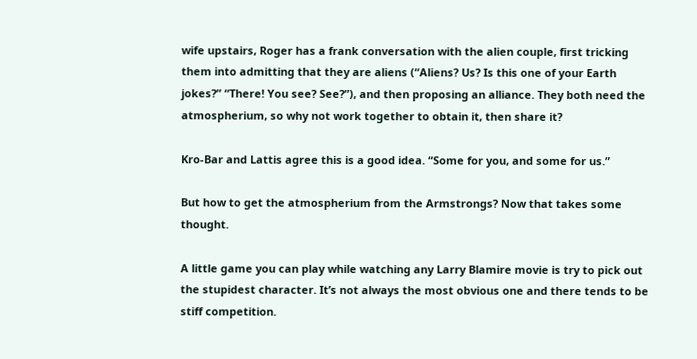wife upstairs, Roger has a frank conversation with the alien couple, first tricking them into admitting that they are aliens (“Aliens? Us? Is this one of your Earth jokes?” “There! You see? See?”), and then proposing an alliance. They both need the atmospherium, so why not work together to obtain it, then share it?

Kro-Bar and Lattis agree this is a good idea. “Some for you, and some for us.”

But how to get the atmospherium from the Armstrongs? Now that takes some thought.

A little game you can play while watching any Larry Blamire movie is try to pick out the stupidest character. It’s not always the most obvious one and there tends to be stiff competition.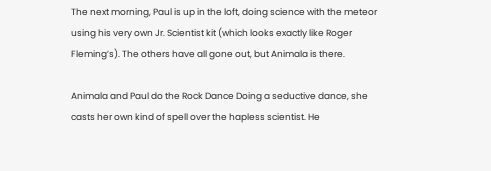The next morning, Paul is up in the loft, doing science with the meteor using his very own Jr. Scientist kit (which looks exactly like Roger Fleming’s). The others have all gone out, but Animala is there.

Animala and Paul do the Rock Dance Doing a seductive dance, she casts her own kind of spell over the hapless scientist. He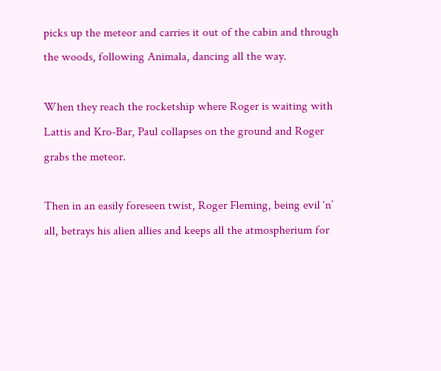picks up the meteor and carries it out of the cabin and through the woods, following Animala, dancing all the way.

When they reach the rocketship where Roger is waiting with Lattis and Kro-Bar, Paul collapses on the ground and Roger grabs the meteor.

Then in an easily foreseen twist, Roger Fleming, being evil ‘n’ all, betrays his alien allies and keeps all the atmospherium for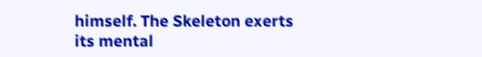himself. The Skeleton exerts its mental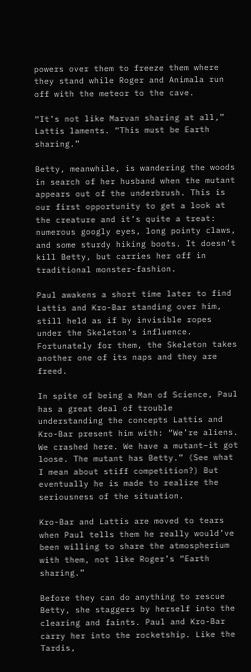powers over them to freeze them where they stand while Roger and Animala run off with the meteor to the cave.

“It’s not like Marvan sharing at all,” Lattis laments. “This must be Earth sharing.”

Betty, meanwhile, is wandering the woods in search of her husband when the mutant appears out of the underbrush. This is our first opportunity to get a look at the creature and it’s quite a treat: numerous googly eyes, long pointy claws, and some sturdy hiking boots. It doesn’t kill Betty, but carries her off in traditional monster-fashion.

Paul awakens a short time later to find Lattis and Kro-Bar standing over him, still held as if by invisible ropes under the Skeleton’s influence. Fortunately for them, the Skeleton takes another one of its naps and they are freed.

In spite of being a Man of Science, Paul has a great deal of trouble understanding the concepts Lattis and Kro-Bar present him with: “We’re aliens. We crashed here. We have a mutant–it got loose. The mutant has Betty.” (See what I mean about stiff competition?) But eventually he is made to realize the seriousness of the situation.

Kro-Bar and Lattis are moved to tears when Paul tells them he really would’ve been willing to share the atmospherium with them, not like Roger’s “Earth sharing.”

Before they can do anything to rescue Betty, she staggers by herself into the clearing and faints. Paul and Kro-Bar carry her into the rocketship. Like the Tardis,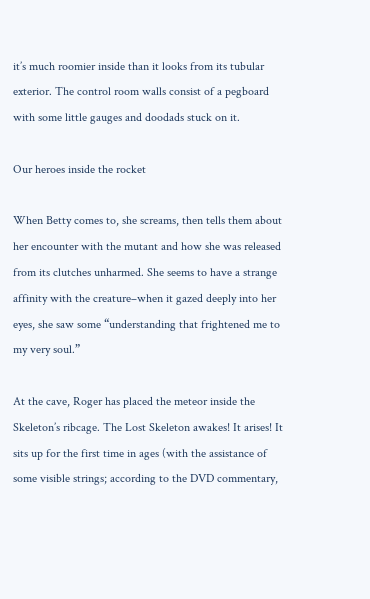it’s much roomier inside than it looks from its tubular exterior. The control room walls consist of a pegboard with some little gauges and doodads stuck on it.

Our heroes inside the rocket

When Betty comes to, she screams, then tells them about her encounter with the mutant and how she was released from its clutches unharmed. She seems to have a strange affinity with the creature–when it gazed deeply into her eyes, she saw some “understanding that frightened me to my very soul.”

At the cave, Roger has placed the meteor inside the Skeleton’s ribcage. The Lost Skeleton awakes! It arises! It sits up for the first time in ages (with the assistance of some visible strings; according to the DVD commentary,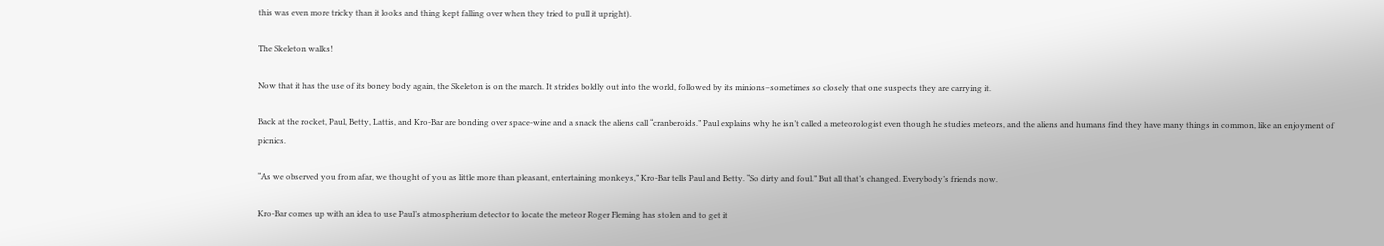this was even more tricky than it looks and thing kept falling over when they tried to pull it upright).

The Skeleton walks!

Now that it has the use of its boney body again, the Skeleton is on the march. It strides boldly out into the world, followed by its minions–sometimes so closely that one suspects they are carrying it.

Back at the rocket, Paul, Betty, Lattis, and Kro-Bar are bonding over space-wine and a snack the aliens call “cranberoids.” Paul explains why he isn’t called a meteorologist even though he studies meteors, and the aliens and humans find they have many things in common, like an enjoyment of picnics.

“As we observed you from afar, we thought of you as little more than pleasant, entertaining monkeys,” Kro-Bar tells Paul and Betty. “So dirty and foul.” But all that’s changed. Everybody’s friends now.

Kro-Bar comes up with an idea to use Paul’s atmospherium detector to locate the meteor Roger Fleming has stolen and to get it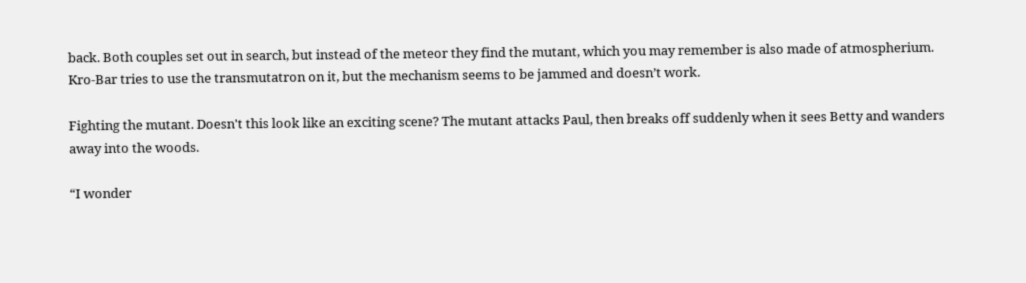back. Both couples set out in search, but instead of the meteor they find the mutant, which you may remember is also made of atmospherium. Kro-Bar tries to use the transmutatron on it, but the mechanism seems to be jammed and doesn’t work.

Fighting the mutant. Doesn't this look like an exciting scene? The mutant attacks Paul, then breaks off suddenly when it sees Betty and wanders away into the woods.

“I wonder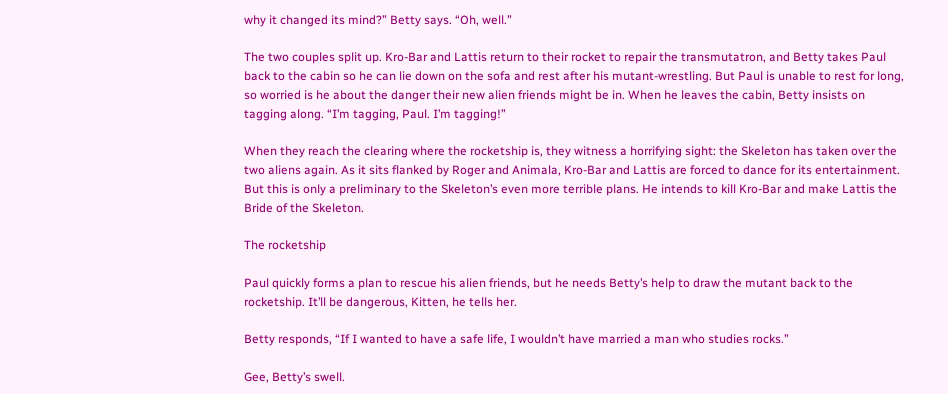why it changed its mind?” Betty says. “Oh, well.”

The two couples split up. Kro-Bar and Lattis return to their rocket to repair the transmutatron, and Betty takes Paul back to the cabin so he can lie down on the sofa and rest after his mutant-wrestling. But Paul is unable to rest for long, so worried is he about the danger their new alien friends might be in. When he leaves the cabin, Betty insists on tagging along. “I’m tagging, Paul. I’m tagging!”

When they reach the clearing where the rocketship is, they witness a horrifying sight: the Skeleton has taken over the two aliens again. As it sits flanked by Roger and Animala, Kro-Bar and Lattis are forced to dance for its entertainment. But this is only a preliminary to the Skeleton’s even more terrible plans. He intends to kill Kro-Bar and make Lattis the Bride of the Skeleton.

The rocketship

Paul quickly forms a plan to rescue his alien friends, but he needs Betty’s help to draw the mutant back to the rocketship. It’ll be dangerous, Kitten, he tells her.

Betty responds, “If I wanted to have a safe life, I wouldn’t have married a man who studies rocks.”

Gee, Betty’s swell.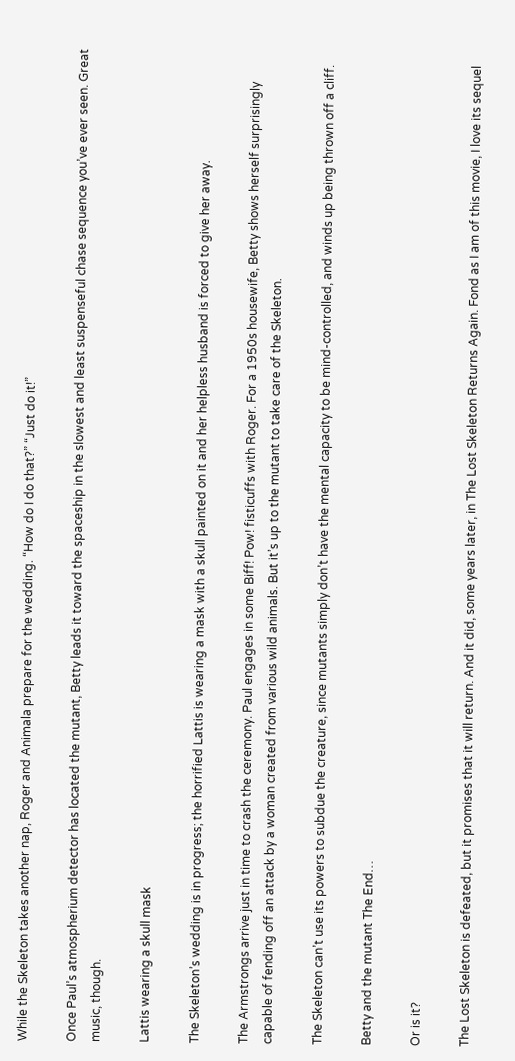While the Skeleton takes another nap, Roger and Animala prepare for the wedding. “How do I do that?” “Just do it!”

Once Paul’s atmospherium detector has located the mutant, Betty leads it toward the spaceship in the slowest and least suspenseful chase sequence you’ve ever seen. Great music, though.

Lattis wearing a skull mask

The Skeleton’s wedding is in progress; the horrified Lattis is wearing a mask with a skull painted on it and her helpless husband is forced to give her away.

The Armstrongs arrive just in time to crash the ceremony. Paul engages in some Biff! Pow! fisticuffs with Roger. For a 1950s housewife, Betty shows herself surprisingly capable of fending off an attack by a woman created from various wild animals. But it’s up to the mutant to take care of the Skeleton.

The Skeleton can’t use its powers to subdue the creature, since mutants simply don’t have the mental capacity to be mind-controlled, and winds up being thrown off a cliff.

Betty and the mutant The End…

Or is it?

The Lost Skeleton is defeated, but it promises that it will return. And it did, some years later, in The Lost Skeleton Returns Again. Fond as I am of this movie, I love its sequel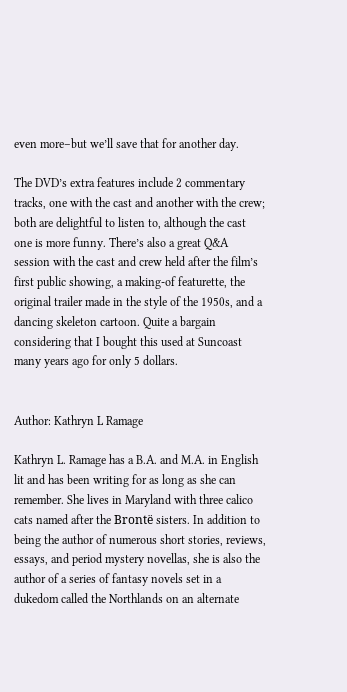even more–but we’ll save that for another day.

The DVD’s extra features include 2 commentary tracks, one with the cast and another with the crew; both are delightful to listen to, although the cast one is more funny. There’s also a great Q&A session with the cast and crew held after the film’s first public showing, a making-of featurette, the original trailer made in the style of the 1950s, and a dancing skeleton cartoon. Quite a bargain considering that I bought this used at Suncoast many years ago for only 5 dollars.


Author: Kathryn L Ramage

Kathryn L. Ramage has a B.A. and M.A. in English lit and has been writing for as long as she can remember. She lives in Maryland with three calico cats named after the Brontë sisters. In addition to being the author of numerous short stories, reviews, essays, and period mystery novellas, she is also the author of a series of fantasy novels set in a dukedom called the Northlands on an alternate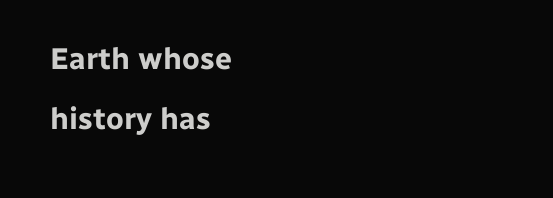Earth whose history has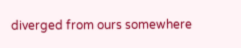diverged from ours somewhere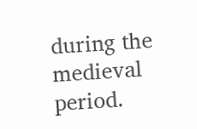during the medieval period.